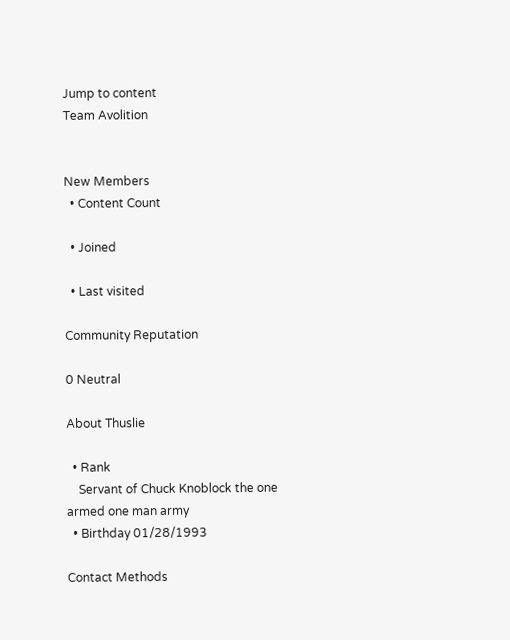Jump to content
Team Avolition


New Members
  • Content Count

  • Joined

  • Last visited

Community Reputation

0 Neutral

About Thuslie

  • Rank
    Servant of Chuck Knoblock the one armed one man army
  • Birthday 01/28/1993

Contact Methods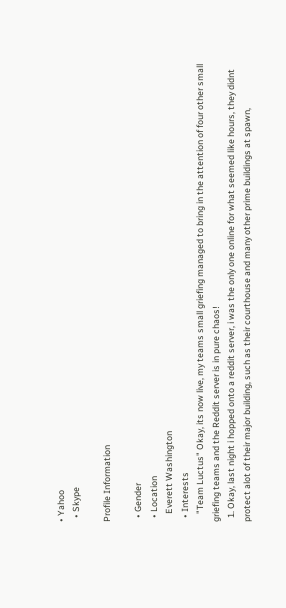• Yahoo
  • Skype

Profile Information

  • Gender
  • Location
    Everett Washington
  • Interests
    "Team Luctus" Okay, its now live, my teams small griefing managed to bring in the attention of four other small griefing teams and the Reddit server is in pure chaos!
  1. Okay, last night i hopped onto a reddit server, i was the only one online for what seemed like hours, they didnt protect alot of their major building, such as their courthouse and many other prime buildings at spawn,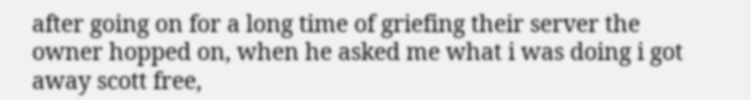after going on for a long time of griefing their server the owner hopped on, when he asked me what i was doing i got away scott free,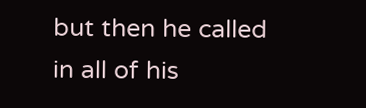but then he called in all of his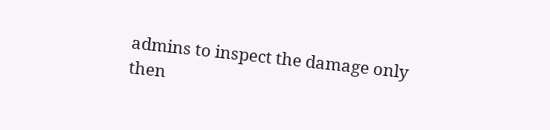admins to inspect the damage only then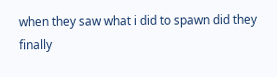when they saw what i did to spawn did they finally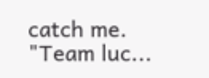catch me. "Team luc...